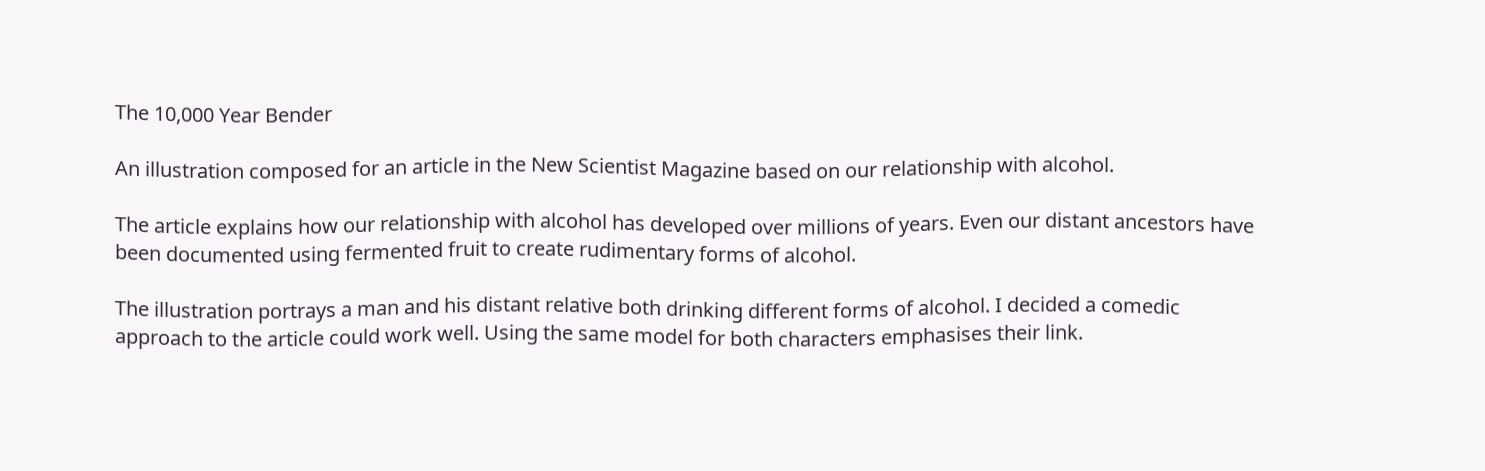The 10,000 Year Bender

An illustration composed for an article in the New Scientist Magazine based on our relationship with alcohol.

The article explains how our relationship with alcohol has developed over millions of years. Even our distant ancestors have been documented using fermented fruit to create rudimentary forms of alcohol.

The illustration portrays a man and his distant relative both drinking different forms of alcohol. I decided a comedic approach to the article could work well. Using the same model for both characters emphasises their link.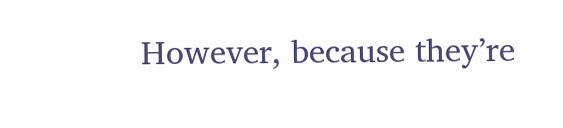However, because they’re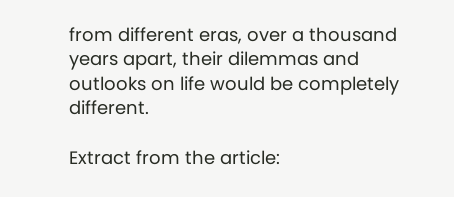from different eras, over a thousand years apart, their dilemmas and outlooks on life would be completely different.

Extract from the article: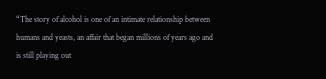“The story of alcohol is one of an intimate relationship between humans and yeasts, an affair that began millions of years ago and is still playing out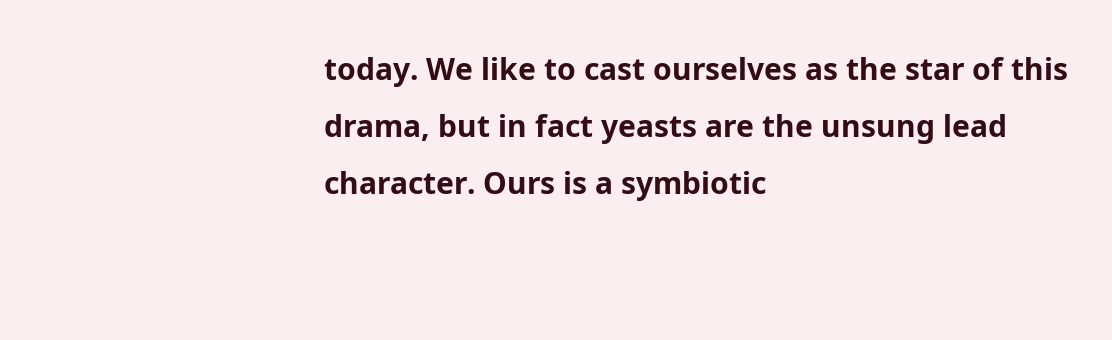today. We like to cast ourselves as the star of this drama, but in fact yeasts are the unsung lead character. Ours is a symbiotic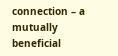connection – a mutually beneficial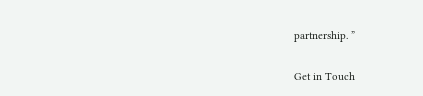partnership. ”

Get in Touch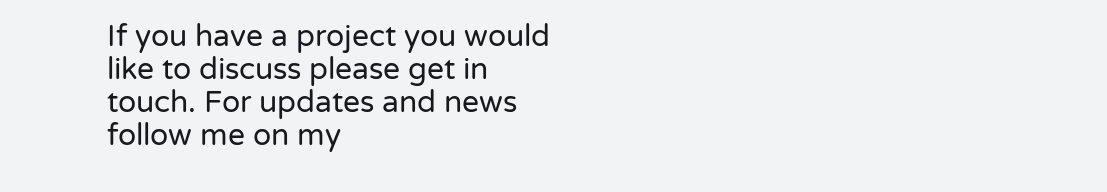If you have a project you would like to discuss please get in touch. For updates and news follow me on my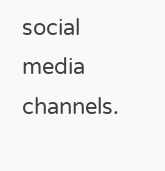social media channels.